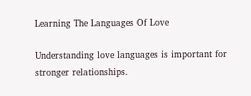Learning The Languages Of Love

Understanding love languages is important for stronger relationships.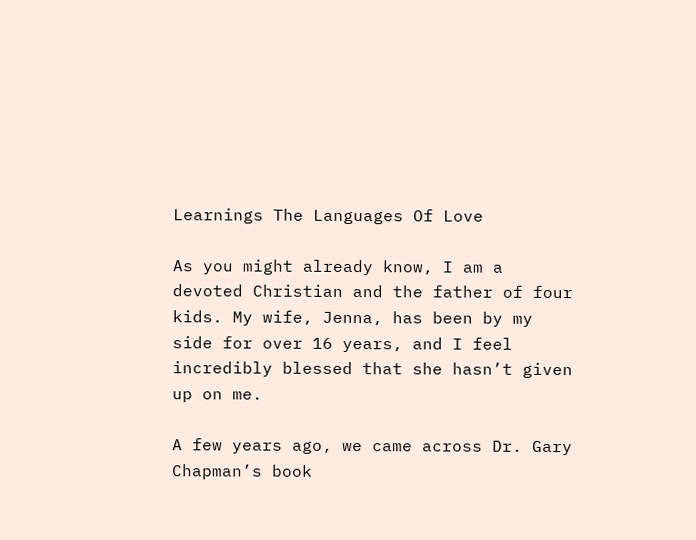Learnings The Languages Of Love

As you might already know, I am a devoted Christian and the father of four kids. My wife, Jenna, has been by my side for over 16 years, and I feel incredibly blessed that she hasn’t given up on me.

A few years ago, we came across Dr. Gary Chapman’s book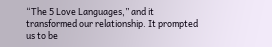“The 5 Love Languages,” and it transformed our relationship. It prompted us to be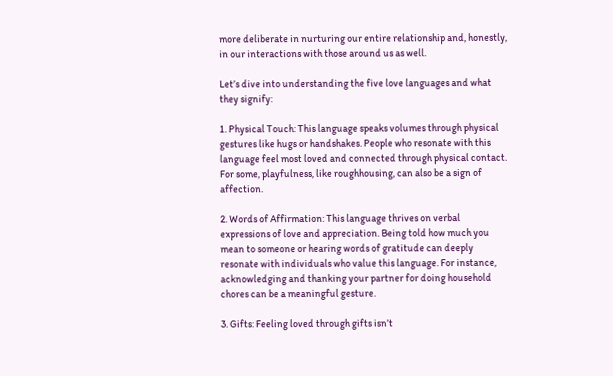more deliberate in nurturing our entire relationship and, honestly, in our interactions with those around us as well.

Let’s dive into understanding the five love languages and what they signify:

1. Physical Touch: This language speaks volumes through physical gestures like hugs or handshakes. People who resonate with this language feel most loved and connected through physical contact. For some, playfulness, like roughhousing, can also be a sign of affection.

2. Words of Affirmation: This language thrives on verbal expressions of love and appreciation. Being told how much you mean to someone or hearing words of gratitude can deeply resonate with individuals who value this language. For instance, acknowledging and thanking your partner for doing household chores can be a meaningful gesture.

3. Gifts: Feeling loved through gifts isn’t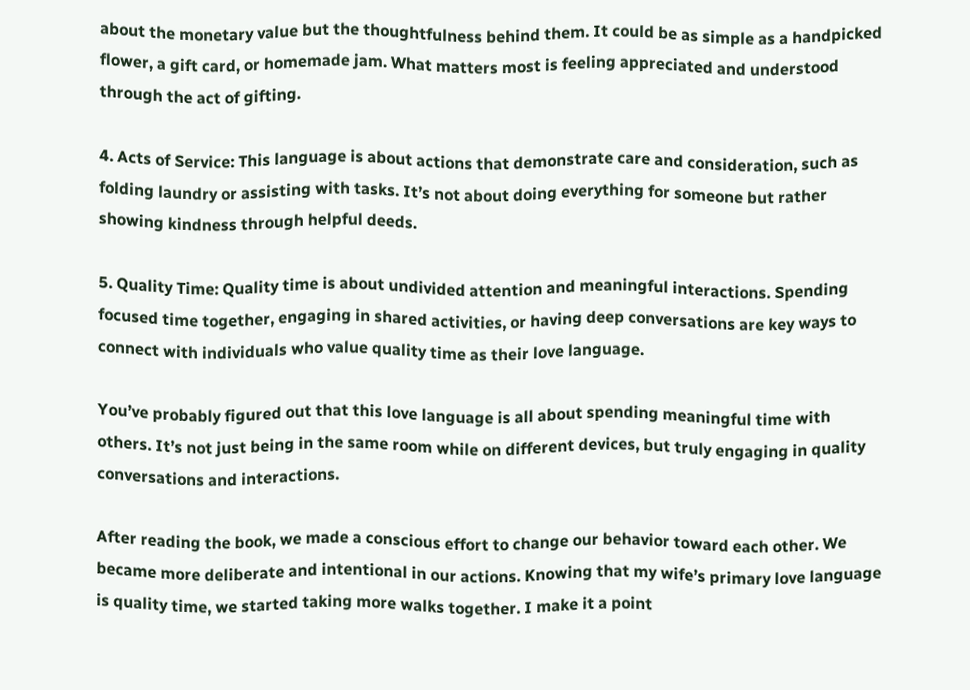about the monetary value but the thoughtfulness behind them. It could be as simple as a handpicked flower, a gift card, or homemade jam. What matters most is feeling appreciated and understood through the act of gifting.

4. Acts of Service: This language is about actions that demonstrate care and consideration, such as folding laundry or assisting with tasks. It’s not about doing everything for someone but rather showing kindness through helpful deeds.

5. Quality Time: Quality time is about undivided attention and meaningful interactions. Spending focused time together, engaging in shared activities, or having deep conversations are key ways to connect with individuals who value quality time as their love language.

You’ve probably figured out that this love language is all about spending meaningful time with others. It’s not just being in the same room while on different devices, but truly engaging in quality conversations and interactions.

After reading the book, we made a conscious effort to change our behavior toward each other. We became more deliberate and intentional in our actions. Knowing that my wife’s primary love language is quality time, we started taking more walks together. I make it a point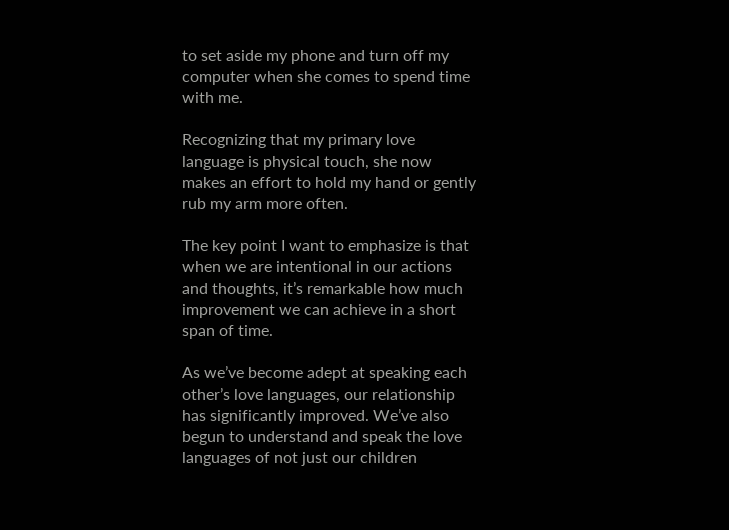to set aside my phone and turn off my computer when she comes to spend time with me.

Recognizing that my primary love language is physical touch, she now makes an effort to hold my hand or gently rub my arm more often.

The key point I want to emphasize is that when we are intentional in our actions and thoughts, it’s remarkable how much improvement we can achieve in a short span of time.

As we’ve become adept at speaking each other’s love languages, our relationship has significantly improved. We’ve also begun to understand and speak the love languages of not just our children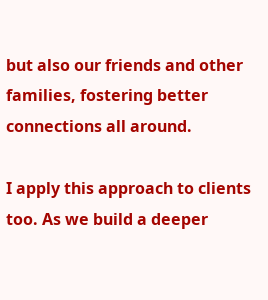but also our friends and other families, fostering better connections all around.

I apply this approach to clients too. As we build a deeper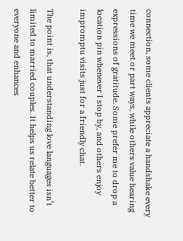connection, some clients appreciate a handshake every time we meet or part ways, while others value hearing expressions of gratitude. Some prefer me to drop a location pin whenever I stop by, and others enjoy impromptu visits just for a friendly chat.

The point is, that understanding love languages isn’t limited to married couples. It helps us relate better to everyone and enhances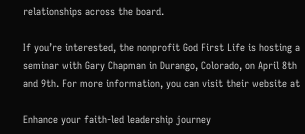relationships across the board.

If you’re interested, the nonprofit God First Life is hosting a seminar with Gary Chapman in Durango, Colorado, on April 8th and 9th. For more information, you can visit their website at

Enhance your faith-led leadership journey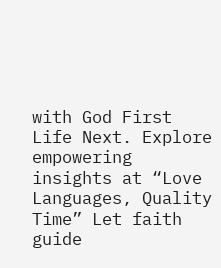with God First Life Next. Explore empowering insights at “Love Languages, Quality Time” Let faith guide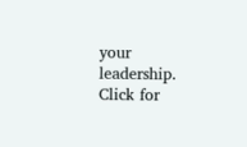your leadership. Click for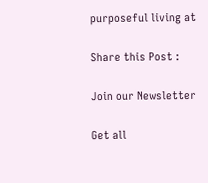purposeful living at

Share this Post :

Join our Newsletter

Get all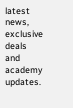latest news, exclusive deals and academy updates.